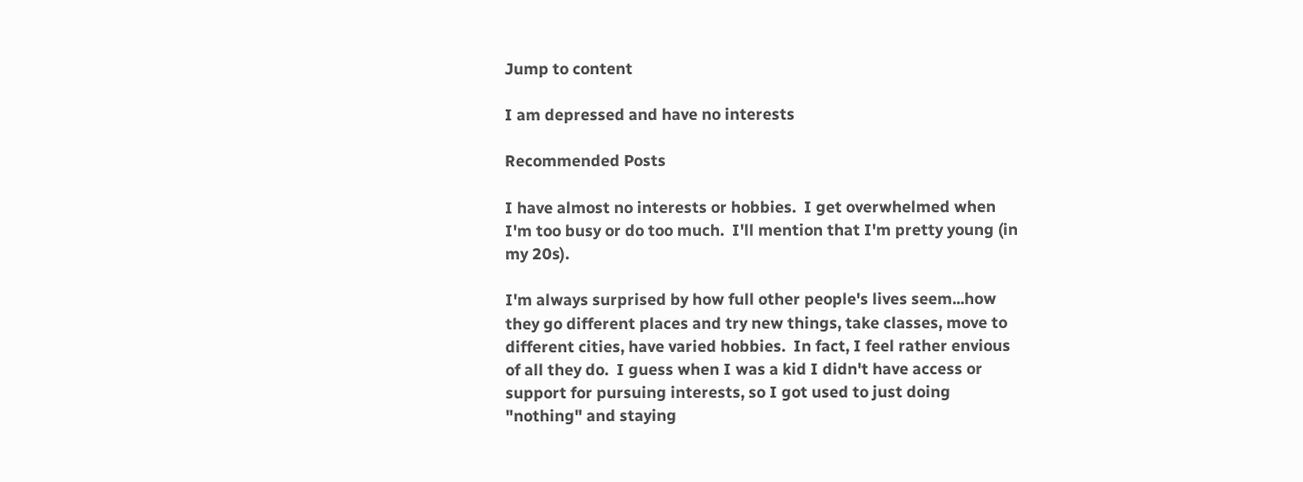Jump to content

I am depressed and have no interests

Recommended Posts

I have almost no interests or hobbies.  I get overwhelmed when I'm too busy or do too much.  I'll mention that I'm pretty young (in my 20s).

I'm always surprised by how full other people's lives seem...how they go different places and try new things, take classes, move to different cities, have varied hobbies.  In fact, I feel rather envious of all they do.  I guess when I was a kid I didn't have access or support for pursuing interests, so I got used to just doing "nothing" and staying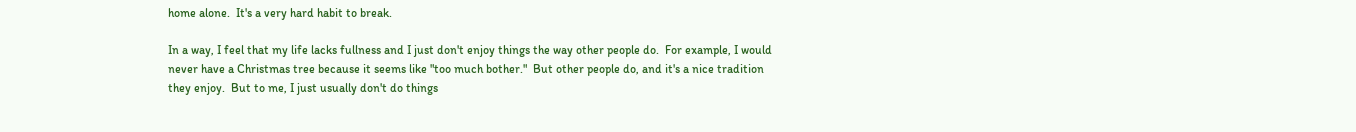home alone.  It's a very hard habit to break.

In a way, I feel that my life lacks fullness and I just don't enjoy things the way other people do.  For example, I would never have a Christmas tree because it seems like "too much bother."  But other people do, and it's a nice tradition they enjoy.  But to me, I just usually don't do things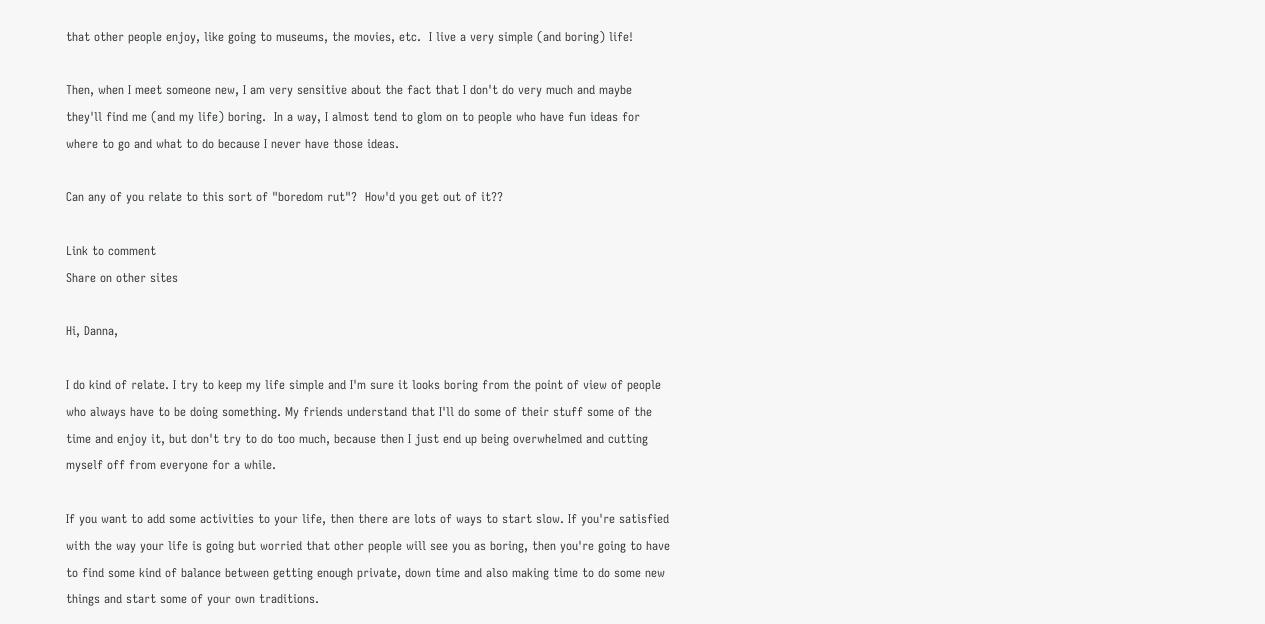that other people enjoy, like going to museums, the movies, etc.  I live a very simple (and boring) life!

Then, when I meet someone new, I am very sensitive about the fact that I don't do very much and maybe they'll find me (and my life) boring.  In a way, I almost tend to glom on to people who have fun ideas for where to go and what to do because I never have those ideas.

Can any of you relate to this sort of "boredom rut"?  How'd you get out of it??

Link to comment
Share on other sites

Hi, Danna,

I do kind of relate. I try to keep my life simple and I'm sure it looks boring from the point of view of people who always have to be doing something. My friends understand that I'll do some of their stuff some of the time and enjoy it, but don't try to do too much, because then I just end up being overwhelmed and cutting myself off from everyone for a while.

If you want to add some activities to your life, then there are lots of ways to start slow. If you're satisfied with the way your life is going but worried that other people will see you as boring, then you're going to have to find some kind of balance between getting enough private, down time and also making time to do some new things and start some of your own traditions.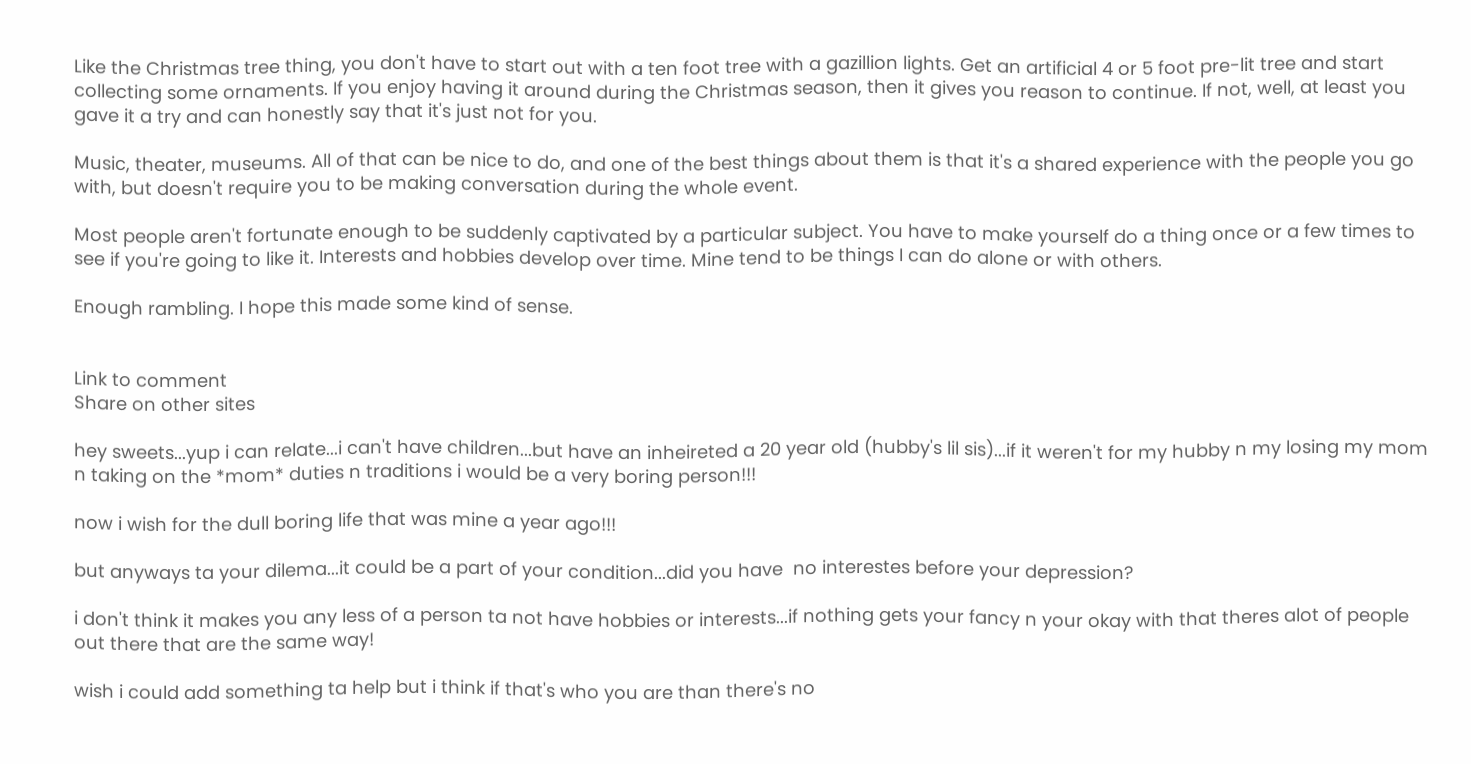Like the Christmas tree thing, you don't have to start out with a ten foot tree with a gazillion lights. Get an artificial 4 or 5 foot pre-lit tree and start collecting some ornaments. If you enjoy having it around during the Christmas season, then it gives you reason to continue. If not, well, at least you gave it a try and can honestly say that it's just not for you.

Music, theater, museums. All of that can be nice to do, and one of the best things about them is that it's a shared experience with the people you go with, but doesn't require you to be making conversation during the whole event.

Most people aren't fortunate enough to be suddenly captivated by a particular subject. You have to make yourself do a thing once or a few times to see if you're going to like it. Interests and hobbies develop over time. Mine tend to be things I can do alone or with others.

Enough rambling. I hope this made some kind of sense.


Link to comment
Share on other sites

hey sweets...yup i can relate...i can't have children...but have an inheireted a 20 year old (hubby's lil sis)...if it weren't for my hubby n my losing my mom n taking on the *mom* duties n traditions i would be a very boring person!!!

now i wish for the dull boring life that was mine a year ago!!!

but anyways ta your dilema...it could be a part of your condition...did you have  no interestes before your depression?

i don't think it makes you any less of a person ta not have hobbies or interests...if nothing gets your fancy n your okay with that theres alot of people out there that are the same way!

wish i could add something ta help but i think if that's who you are than there's no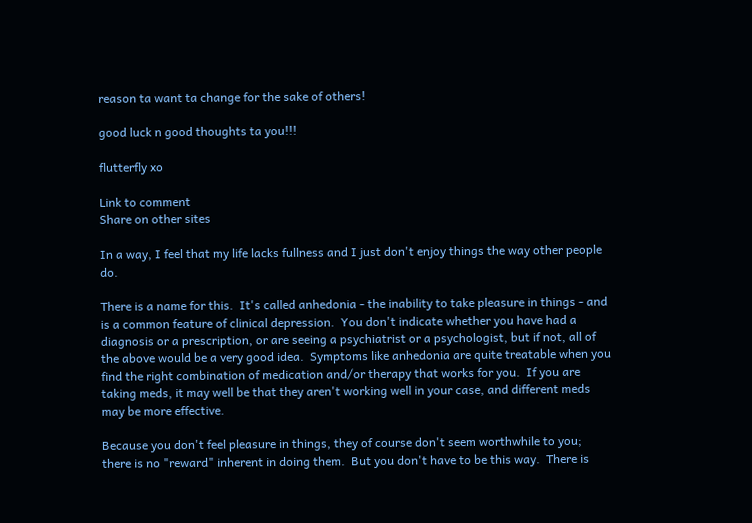reason ta want ta change for the sake of others!

good luck n good thoughts ta you!!!

flutterfly xo

Link to comment
Share on other sites

In a way, I feel that my life lacks fullness and I just don't enjoy things the way other people do.

There is a name for this.  It's called anhedonia - the inability to take pleasure in things - and is a common feature of clinical depression.  You don't indicate whether you have had a diagnosis or a prescription, or are seeing a psychiatrist or a psychologist, but if not, all of the above would be a very good idea.  Symptoms like anhedonia are quite treatable when you find the right combination of medication and/or therapy that works for you.  If you are taking meds, it may well be that they aren't working well in your case, and different meds may be more effective.

Because you don't feel pleasure in things, they of course don't seem worthwhile to you; there is no "reward" inherent in doing them.  But you don't have to be this way.  There is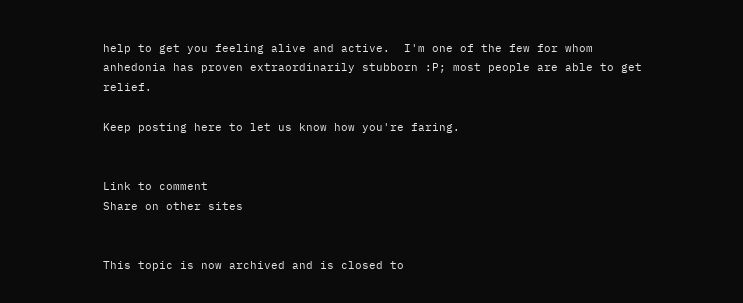help to get you feeling alive and active.  I'm one of the few for whom anhedonia has proven extraordinarily stubborn :P; most people are able to get relief.

Keep posting here to let us know how you're faring.


Link to comment
Share on other sites


This topic is now archived and is closed to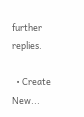further replies.

  • Create New...